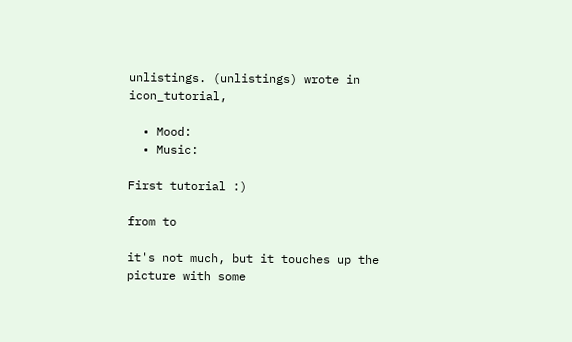unlistings. (unlistings) wrote in icon_tutorial,

  • Mood:
  • Music:

First tutorial :)

from to

it's not much, but it touches up the picture with some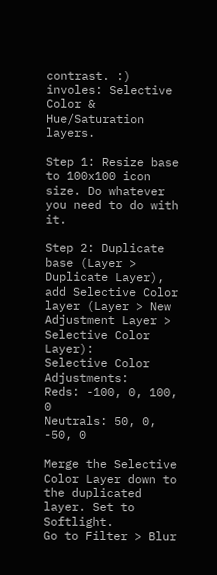contrast. :)
involes: Selective Color & Hue/Saturation layers.

Step 1: Resize base to 100x100 icon size. Do whatever you need to do with it.

Step 2: Duplicate base (Layer > Duplicate Layer), add Selective Color layer (Layer > New Adjustment Layer > Selective Color Layer):
Selective Color Adjustments:
Reds: -100, 0, 100, 0
Neutrals: 50, 0, -50, 0

Merge the Selective Color Layer down to the duplicated layer. Set to Softlight.
Go to Filter > Blur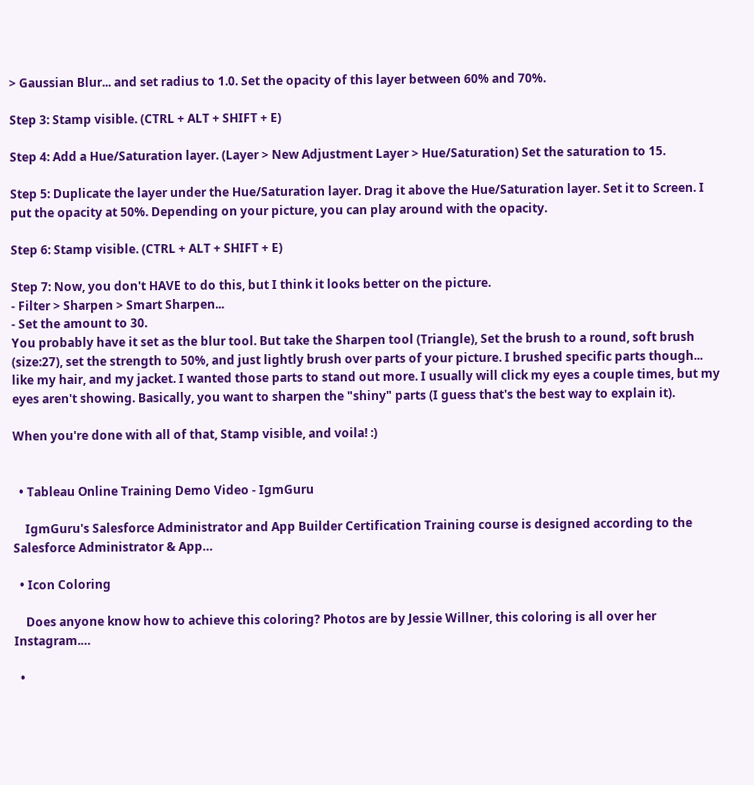> Gaussian Blur... and set radius to 1.0. Set the opacity of this layer between 60% and 70%.

Step 3: Stamp visible. (CTRL + ALT + SHIFT + E)

Step 4: Add a Hue/Saturation layer. (Layer > New Adjustment Layer > Hue/Saturation) Set the saturation to 15.

Step 5: Duplicate the layer under the Hue/Saturation layer. Drag it above the Hue/Saturation layer. Set it to Screen. I put the opacity at 50%. Depending on your picture, you can play around with the opacity.

Step 6: Stamp visible. (CTRL + ALT + SHIFT + E)

Step 7: Now, you don't HAVE to do this, but I think it looks better on the picture.
- Filter > Sharpen > Smart Sharpen...
- Set the amount to 30.
You probably have it set as the blur tool. But take the Sharpen tool (Triangle), Set the brush to a round, soft brush (size:27), set the strength to 50%, and just lightly brush over parts of your picture. I brushed specific parts though... like my hair, and my jacket. I wanted those parts to stand out more. I usually will click my eyes a couple times, but my eyes aren't showing. Basically, you want to sharpen the "shiny" parts (I guess that's the best way to explain it).

When you're done with all of that, Stamp visible, and voila! :)


  • Tableau Online Training Demo Video - IgmGuru

    IgmGuru's Salesforce Administrator and App Builder Certification Training course is designed according to the Salesforce Administrator & App…

  • Icon Coloring

    Does anyone know how to achieve this coloring? Photos are by Jessie Willner, this coloring is all over her Instagram.…

  •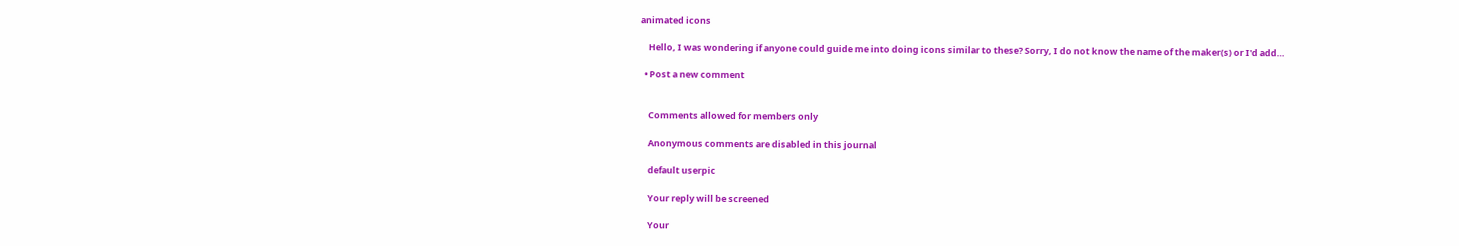animated icons

    Hello, I was wondering if anyone could guide me into doing icons similar to these? Sorry, I do not know the name of the maker(s) or I'd add…

  • Post a new comment


    Comments allowed for members only

    Anonymous comments are disabled in this journal

    default userpic

    Your reply will be screened

    Your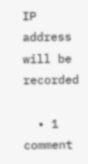IP address will be recorded

  • 1 comment